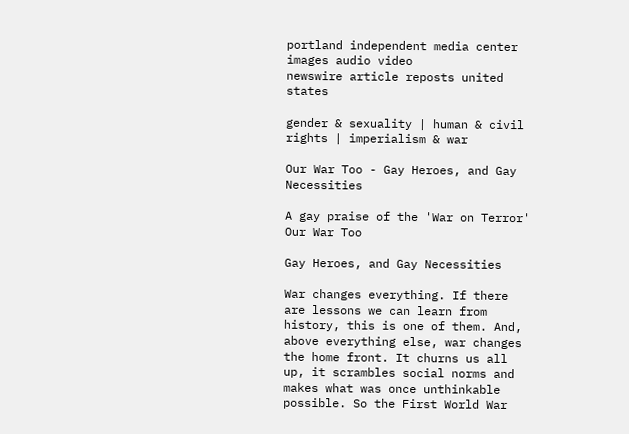portland independent media center
images audio video
newswire article reposts united states

gender & sexuality | human & civil rights | imperialism & war

Our War Too - Gay Heroes, and Gay Necessities

A gay praise of the 'War on Terror'
Our War Too

Gay Heroes, and Gay Necessities

War changes everything. If there are lessons we can learn from history, this is one of them. And, above everything else, war changes the home front. It churns us all up, it scrambles social norms and makes what was once unthinkable possible. So the First World War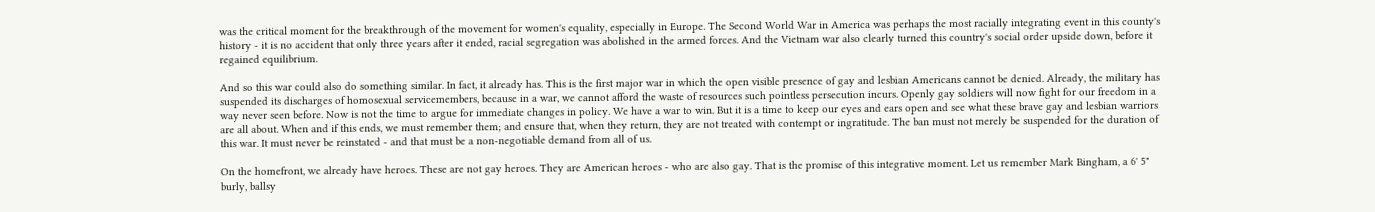was the critical moment for the breakthrough of the movement for women's equality, especially in Europe. The Second World War in America was perhaps the most racially integrating event in this county's history - it is no accident that only three years after it ended, racial segregation was abolished in the armed forces. And the Vietnam war also clearly turned this country's social order upside down, before it regained equilibrium.

And so this war could also do something similar. In fact, it already has. This is the first major war in which the open visible presence of gay and lesbian Americans cannot be denied. Already, the military has suspended its discharges of homosexual servicemembers, because in a war, we cannot afford the waste of resources such pointless persecution incurs. Openly gay soldiers will now fight for our freedom in a way never seen before. Now is not the time to argue for immediate changes in policy. We have a war to win. But it is a time to keep our eyes and ears open and see what these brave gay and lesbian warriors are all about. When and if this ends, we must remember them; and ensure that, when they return, they are not treated with contempt or ingratitude. The ban must not merely be suspended for the duration of this war. It must never be reinstated - and that must be a non-negotiable demand from all of us.

On the homefront, we already have heroes. These are not gay heroes. They are American heroes - who are also gay. That is the promise of this integrative moment. Let us remember Mark Bingham, a 6' 5" burly, ballsy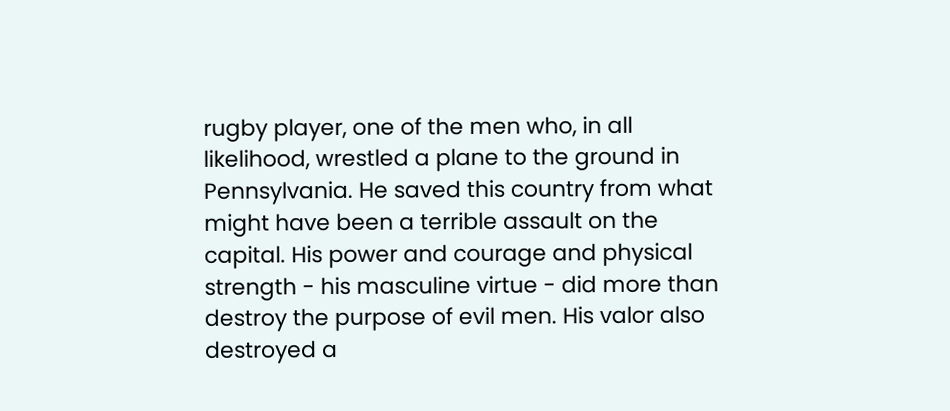rugby player, one of the men who, in all likelihood, wrestled a plane to the ground in Pennsylvania. He saved this country from what might have been a terrible assault on the capital. His power and courage and physical strength - his masculine virtue - did more than destroy the purpose of evil men. His valor also destroyed a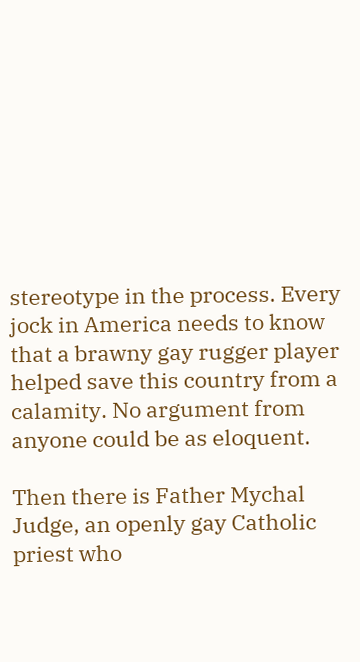stereotype in the process. Every jock in America needs to know that a brawny gay rugger player helped save this country from a calamity. No argument from anyone could be as eloquent.

Then there is Father Mychal Judge, an openly gay Catholic priest who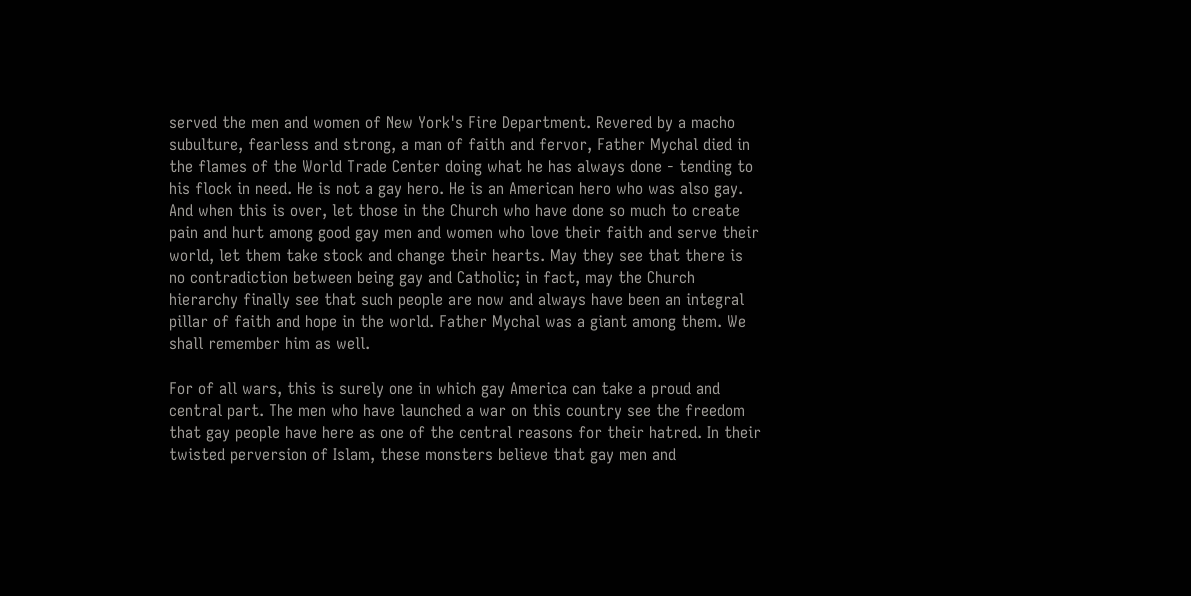served the men and women of New York's Fire Department. Revered by a macho subulture, fearless and strong, a man of faith and fervor, Father Mychal died in the flames of the World Trade Center doing what he has always done - tending to his flock in need. He is not a gay hero. He is an American hero who was also gay. And when this is over, let those in the Church who have done so much to create pain and hurt among good gay men and women who love their faith and serve their world, let them take stock and change their hearts. May they see that there is no contradiction between being gay and Catholic; in fact, may the Church hierarchy finally see that such people are now and always have been an integral pillar of faith and hope in the world. Father Mychal was a giant among them. We shall remember him as well.

For of all wars, this is surely one in which gay America can take a proud and central part. The men who have launched a war on this country see the freedom that gay people have here as one of the central reasons for their hatred. In their twisted perversion of Islam, these monsters believe that gay men and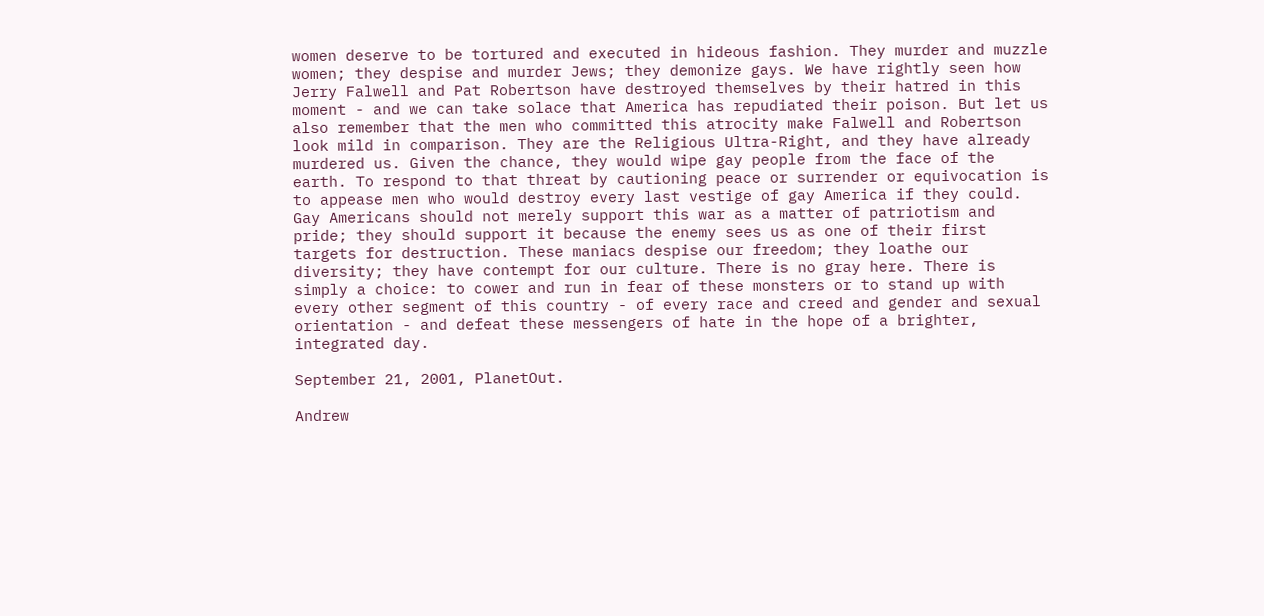women deserve to be tortured and executed in hideous fashion. They murder and muzzle women; they despise and murder Jews; they demonize gays. We have rightly seen how Jerry Falwell and Pat Robertson have destroyed themselves by their hatred in this moment - and we can take solace that America has repudiated their poison. But let us also remember that the men who committed this atrocity make Falwell and Robertson look mild in comparison. They are the Religious Ultra-Right, and they have already murdered us. Given the chance, they would wipe gay people from the face of the earth. To respond to that threat by cautioning peace or surrender or equivocation is to appease men who would destroy every last vestige of gay America if they could. Gay Americans should not merely support this war as a matter of patriotism and pride; they should support it because the enemy sees us as one of their first targets for destruction. These maniacs despise our freedom; they loathe our diversity; they have contempt for our culture. There is no gray here. There is simply a choice: to cower and run in fear of these monsters or to stand up with every other segment of this country - of every race and creed and gender and sexual orientation - and defeat these messengers of hate in the hope of a brighter, integrated day.

September 21, 2001, PlanetOut.

Andrew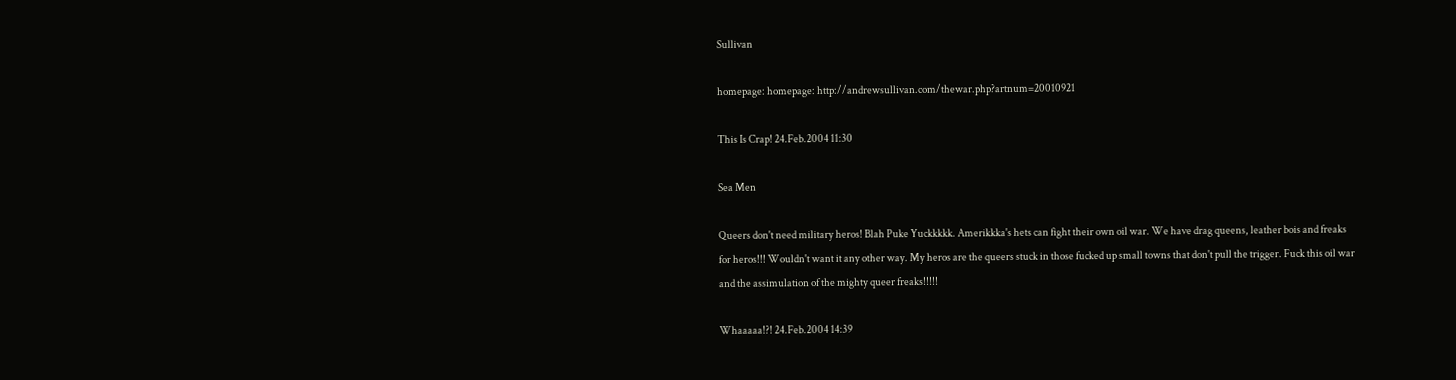Sullivan

homepage: homepage: http://andrewsullivan.com/thewar.php?artnum=20010921

This Is Crap! 24.Feb.2004 11:30

Sea Men

Queers don't need military heros! Blah Puke Yuckkkkk. Amerikkka's hets can fight their own oil war. We have drag queens, leather bois and freaks for heros!!! Wouldn't want it any other way. My heros are the queers stuck in those fucked up small towns that don't pull the trigger. Fuck this oil war and the assimulation of the mighty queer freaks!!!!!

Whaaaaa!?! 24.Feb.2004 14:39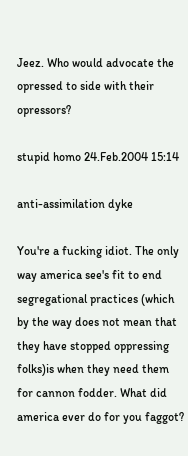Jeez. Who would advocate the opressed to side with their opressors?

stupid homo 24.Feb.2004 15:14

anti-assimilation dyke

You're a fucking idiot. The only way america see's fit to end segregational practices (which by the way does not mean that they have stopped oppressing folks)is when they need them for cannon fodder. What did america ever do for you faggot?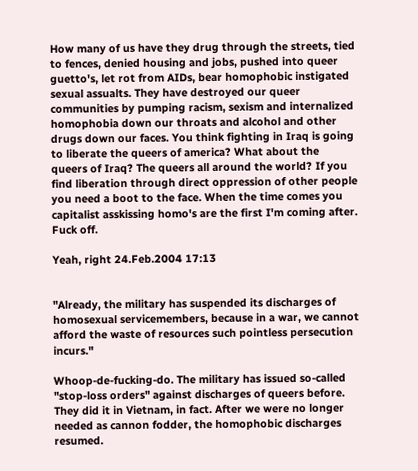How many of us have they drug through the streets, tied to fences, denied housing and jobs, pushed into queer guetto's, let rot from AIDs, bear homophobic instigated sexual assualts. They have destroyed our queer communities by pumping racism, sexism and internalized homophobia down our throats and alcohol and other drugs down our faces. You think fighting in Iraq is going to liberate the queers of america? What about the queers of Iraq? The queers all around the world? If you find liberation through direct oppression of other people you need a boot to the face. When the time comes you capitalist asskissing homo's are the first I'm coming after. Fuck off.

Yeah, right 24.Feb.2004 17:13


"Already, the military has suspended its discharges of homosexual servicemembers, because in a war, we cannot afford the waste of resources such pointless persecution incurs."

Whoop-de-fucking-do. The military has issued so-called "stop-loss orders" against discharges of queers before. They did it in Vietnam, in fact. After we were no longer needed as cannon fodder, the homophobic discharges resumed.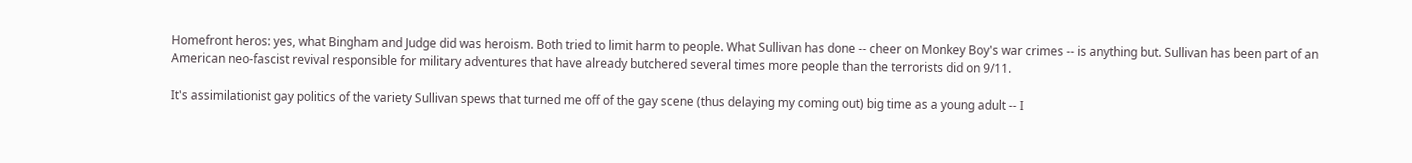Homefront heros: yes, what Bingham and Judge did was heroism. Both tried to limit harm to people. What Sullivan has done -- cheer on Monkey Boy's war crimes -- is anything but. Sullivan has been part of an American neo-fascist revival responsible for military adventures that have already butchered several times more people than the terrorists did on 9/11.

It's assimilationist gay politics of the variety Sullivan spews that turned me off of the gay scene (thus delaying my coming out) big time as a young adult -- I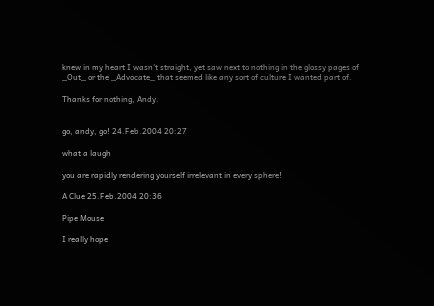knew in my heart I wasn't straight, yet saw next to nothing in the glossy pages of _Out_ or the _Advocate_ that seemed like any sort of culture I wanted part of.

Thanks for nothing, Andy.


go, andy, go! 24.Feb.2004 20:27

what a laugh

you are rapidly rendering yourself irrelevant in every sphere!

A Clue 25.Feb.2004 20:36

Pipe Mouse

I really hope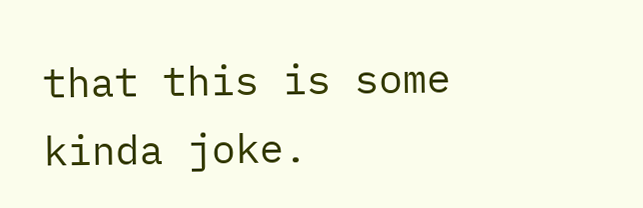that this is some kinda joke.